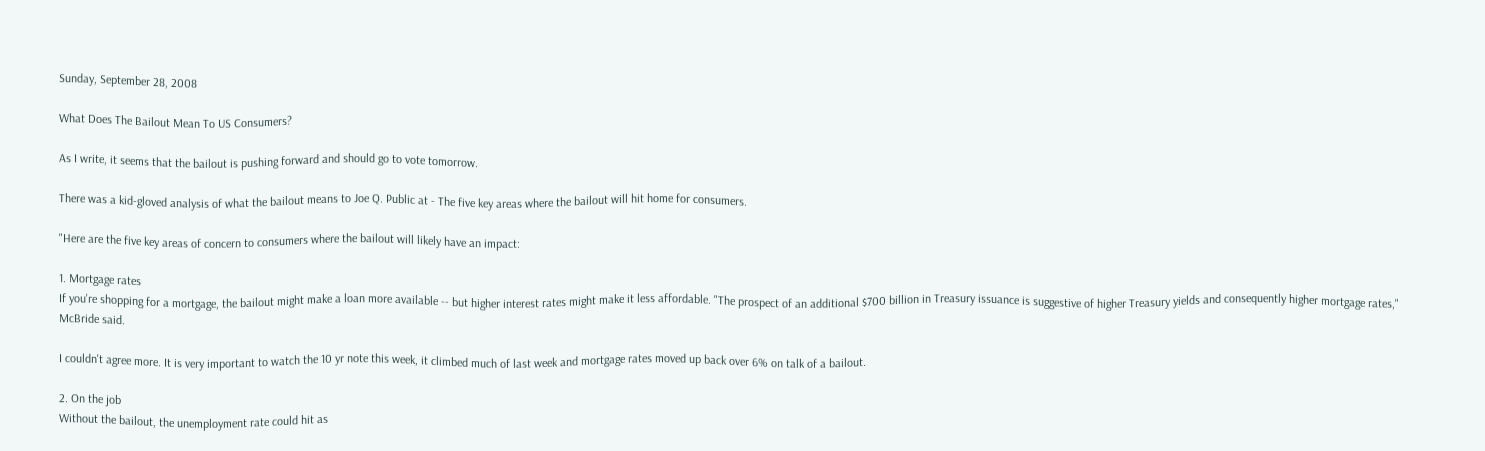Sunday, September 28, 2008

What Does The Bailout Mean To US Consumers?

As I write, it seems that the bailout is pushing forward and should go to vote tomorrow.

There was a kid-gloved analysis of what the bailout means to Joe Q. Public at - The five key areas where the bailout will hit home for consumers.

"Here are the five key areas of concern to consumers where the bailout will likely have an impact:

1. Mortgage rates
If you're shopping for a mortgage, the bailout might make a loan more available -- but higher interest rates might make it less affordable. "The prospect of an additional $700 billion in Treasury issuance is suggestive of higher Treasury yields and consequently higher mortgage rates," McBride said.

I couldn't agree more. It is very important to watch the 10 yr note this week, it climbed much of last week and mortgage rates moved up back over 6% on talk of a bailout.

2. On the job
Without the bailout, the unemployment rate could hit as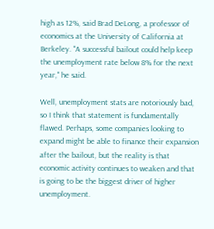high as 12%, said Brad DeLong, a professor of economics at the University of California at Berkeley. "A successful bailout could help keep the unemployment rate below 8% for the next year," he said.

Well, unemployment stats are notoriously bad, so I think that statement is fundamentally flawed. Perhaps, some companies looking to expand might be able to finance their expansion after the bailout, but the reality is that economic activity continues to weaken and that is going to be the biggest driver of higher unemployment.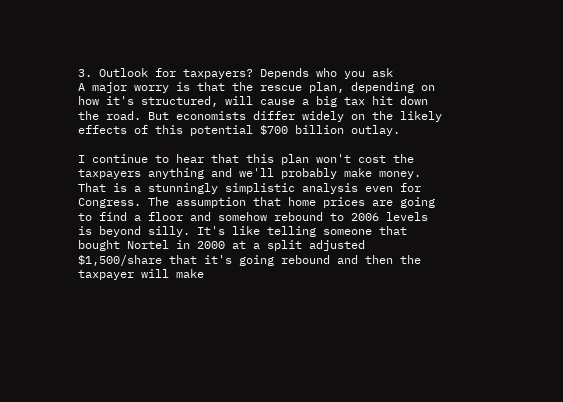3. Outlook for taxpayers? Depends who you ask
A major worry is that the rescue plan, depending on how it's structured, will cause a big tax hit down the road. But economists differ widely on the likely effects of this potential $700 billion outlay.

I continue to hear that this plan won't cost the taxpayers anything and we'll probably make money. That is a stunningly simplistic analysis even for Congress. The assumption that home prices are going to find a floor and somehow rebound to 2006 levels is beyond silly. It's like telling someone that bought Nortel in 2000 at a split adjusted $1,500/share that it's going rebound and then the taxpayer will make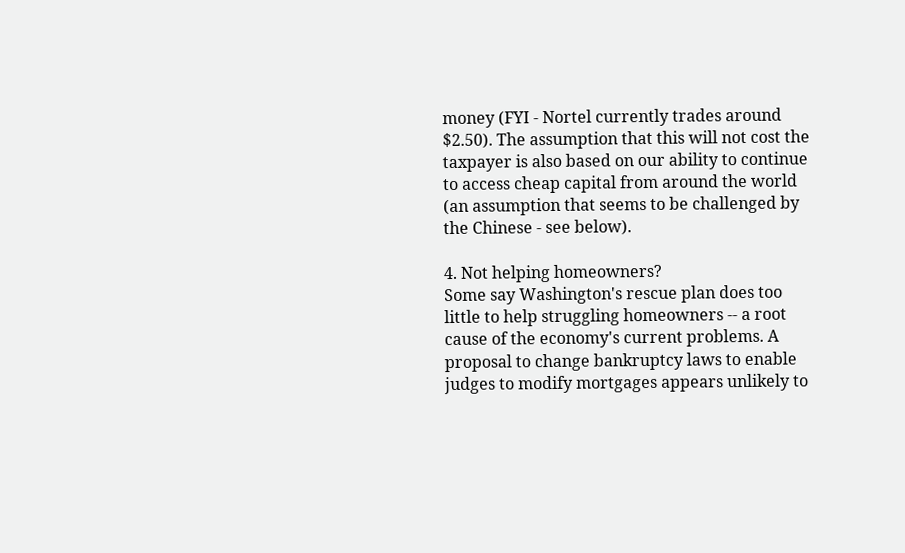money (FYI - Nortel currently trades around $2.50). The assumption that this will not cost the taxpayer is also based on our ability to continue to access cheap capital from around the world (an assumption that seems to be challenged by the Chinese - see below).

4. Not helping homeowners?
Some say Washington's rescue plan does too little to help struggling homeowners -- a root cause of the economy's current problems. A proposal to change bankruptcy laws to enable judges to modify mortgages appears unlikely to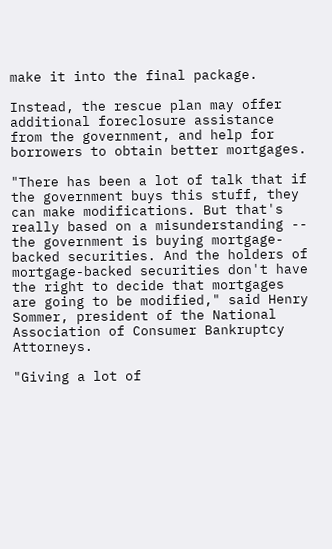make it into the final package.

Instead, the rescue plan may offer additional foreclosure assistance from the government, and help for borrowers to obtain better mortgages.

"There has been a lot of talk that if the government buys this stuff, they can make modifications. But that's really based on a misunderstanding -- the government is buying mortgage-backed securities. And the holders of mortgage-backed securities don't have the right to decide that mortgages are going to be modified," said Henry Sommer, president of the National Association of Consumer Bankruptcy Attorneys.

"Giving a lot of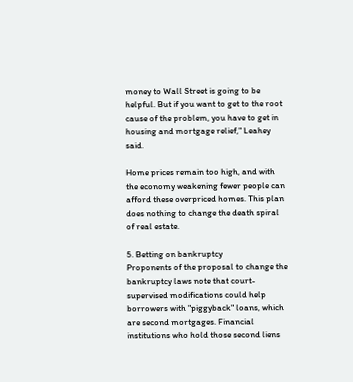money to Wall Street is going to be helpful. But if you want to get to the root cause of the problem, you have to get in housing and mortgage relief," Leahey said.

Home prices remain too high, and with the economy weakening fewer people can afford these overpriced homes. This plan does nothing to change the death spiral of real estate.

5. Betting on bankruptcy
Proponents of the proposal to change the bankruptcy laws note that court-supervised modifications could help borrowers with "piggyback" loans, which are second mortgages. Financial institutions who hold those second liens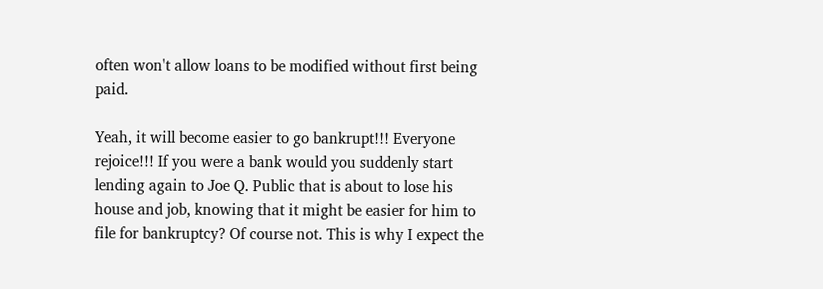often won't allow loans to be modified without first being paid.

Yeah, it will become easier to go bankrupt!!! Everyone rejoice!!! If you were a bank would you suddenly start lending again to Joe Q. Public that is about to lose his house and job, knowing that it might be easier for him to file for bankruptcy? Of course not. This is why I expect the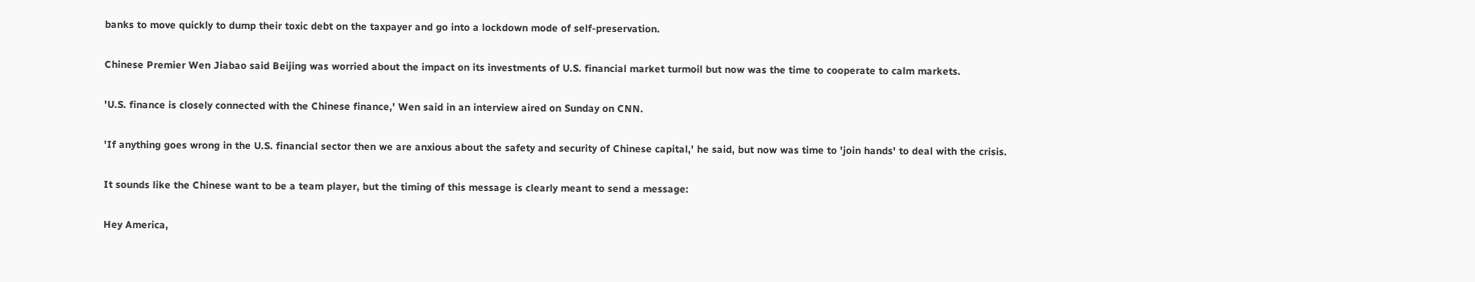banks to move quickly to dump their toxic debt on the taxpayer and go into a lockdown mode of self-preservation.

Chinese Premier Wen Jiabao said Beijing was worried about the impact on its investments of U.S. financial market turmoil but now was the time to cooperate to calm markets.

'U.S. finance is closely connected with the Chinese finance,' Wen said in an interview aired on Sunday on CNN.

'If anything goes wrong in the U.S. financial sector then we are anxious about the safety and security of Chinese capital,' he said, but now was time to 'join hands' to deal with the crisis.

It sounds like the Chinese want to be a team player, but the timing of this message is clearly meant to send a message:

Hey America,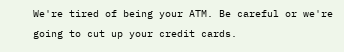We're tired of being your ATM. Be careful or we're going to cut up your credit cards.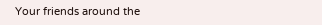Your friends around the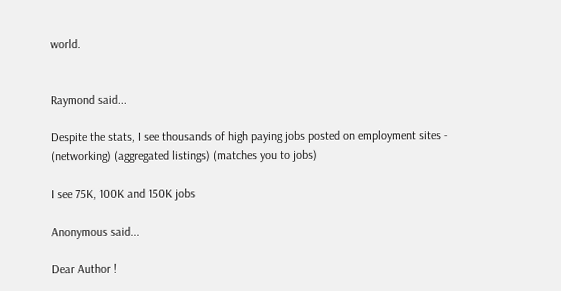world.


Raymond said...

Despite the stats, I see thousands of high paying jobs posted on employment sites - (networking) (aggregated listings) (matches you to jobs)

I see 75K, 100K and 150K jobs

Anonymous said...

Dear Author !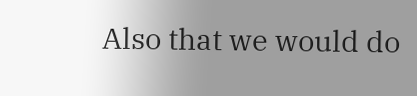Also that we would do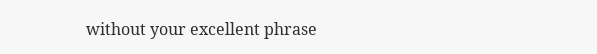without your excellent phrase